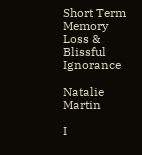Short Term Memory Loss & Blissful Ignorance

Natalie Martin

I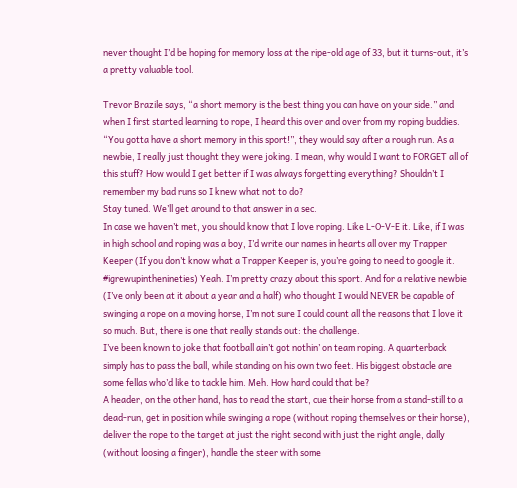never thought I’d be hoping for memory loss at the ripe-old age of 33, but it turns-out, it’s a pretty valuable tool.

Trevor Brazile says, “a short memory is the best thing you can have on your side.” and when I first started learning to rope, I heard this over and over from my roping buddies. “You gotta have a short memory in this sport!”, they would say after a rough run. As a newbie, I really just thought they were joking. I mean, why would I want to FORGET all of this stuff? How would I get better if I was always forgetting everything? Shouldn’t I remember my bad runs so I knew what not to do?
Stay tuned. We’ll get around to that answer in a sec.
In case we haven’t met, you should know that I love roping. Like L-O-V-E it. Like, if I was in high school and roping was a boy, I’d write our names in hearts all over my Trapper Keeper (If you don’t know what a Trapper Keeper is, you’re going to need to google it. #igrewupinthenineties) Yeah. I’m pretty crazy about this sport. And for a relative newbie (I’ve only been at it about a year and a half) who thought I would NEVER be capable of swinging a rope on a moving horse, I’m not sure I could count all the reasons that I love it so much. But, there is one that really stands out: the challenge.
I’ve been known to joke that football ain’t got nothin’ on team roping. A quarterback simply has to pass the ball, while standing on his own two feet. His biggest obstacle are some fellas who’d like to tackle him. Meh. How hard could that be?
A header, on the other hand, has to read the start, cue their horse from a stand-still to a dead-run, get in position while swinging a rope (without roping themselves or their horse), deliver the rope to the target at just the right second with just the right angle, dally (without loosing a finger), handle the steer with some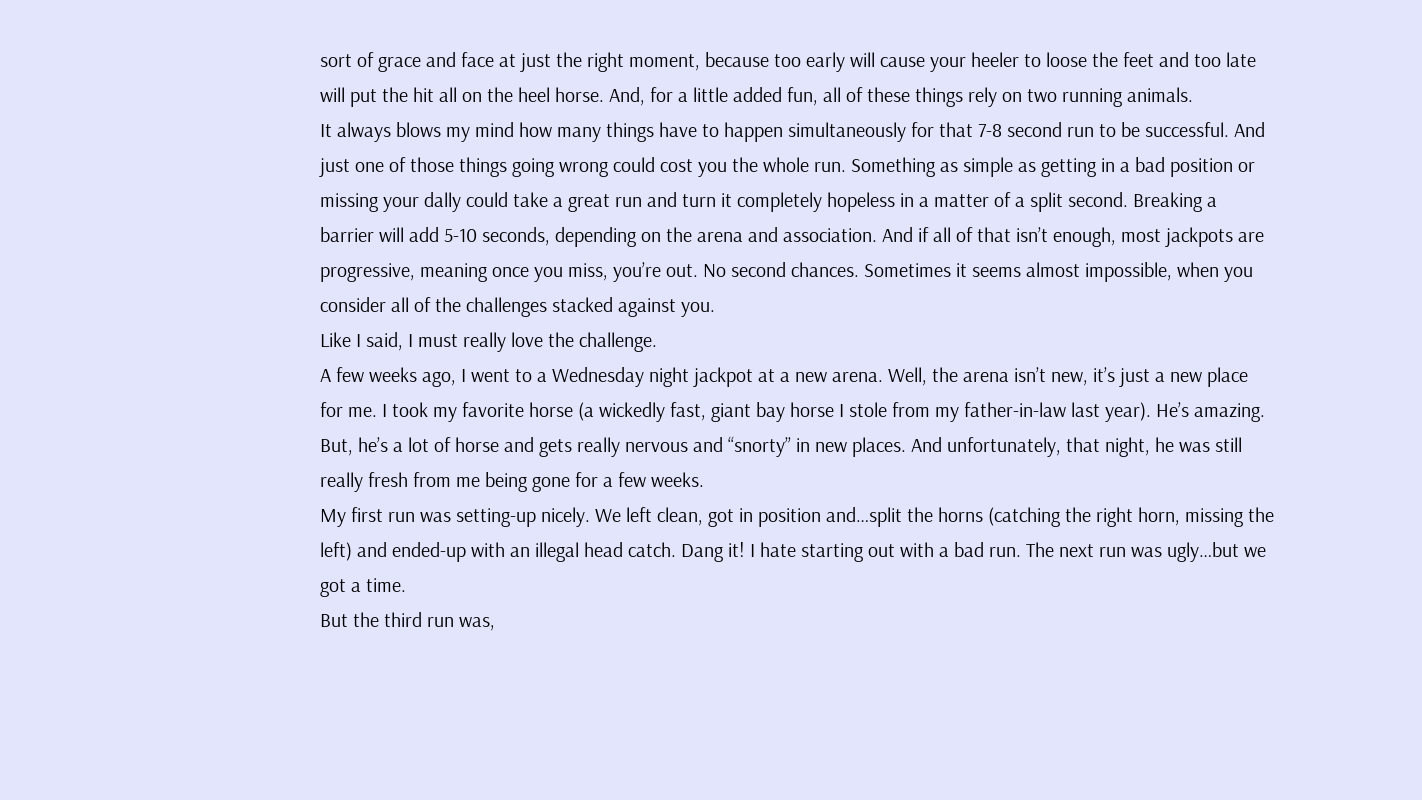sort of grace and face at just the right moment, because too early will cause your heeler to loose the feet and too late will put the hit all on the heel horse. And, for a little added fun, all of these things rely on two running animals.
It always blows my mind how many things have to happen simultaneously for that 7-8 second run to be successful. And just one of those things going wrong could cost you the whole run. Something as simple as getting in a bad position or missing your dally could take a great run and turn it completely hopeless in a matter of a split second. Breaking a barrier will add 5-10 seconds, depending on the arena and association. And if all of that isn’t enough, most jackpots are progressive, meaning once you miss, you’re out. No second chances. Sometimes it seems almost impossible, when you consider all of the challenges stacked against you.
Like I said, I must really love the challenge.
A few weeks ago, I went to a Wednesday night jackpot at a new arena. Well, the arena isn’t new, it’s just a new place for me. I took my favorite horse (a wickedly fast, giant bay horse I stole from my father-in-law last year). He’s amazing. But, he’s a lot of horse and gets really nervous and “snorty” in new places. And unfortunately, that night, he was still really fresh from me being gone for a few weeks.
My first run was setting-up nicely. We left clean, got in position and…split the horns (catching the right horn, missing the left) and ended-up with an illegal head catch. Dang it! I hate starting out with a bad run. The next run was ugly…but we got a time.
But the third run was,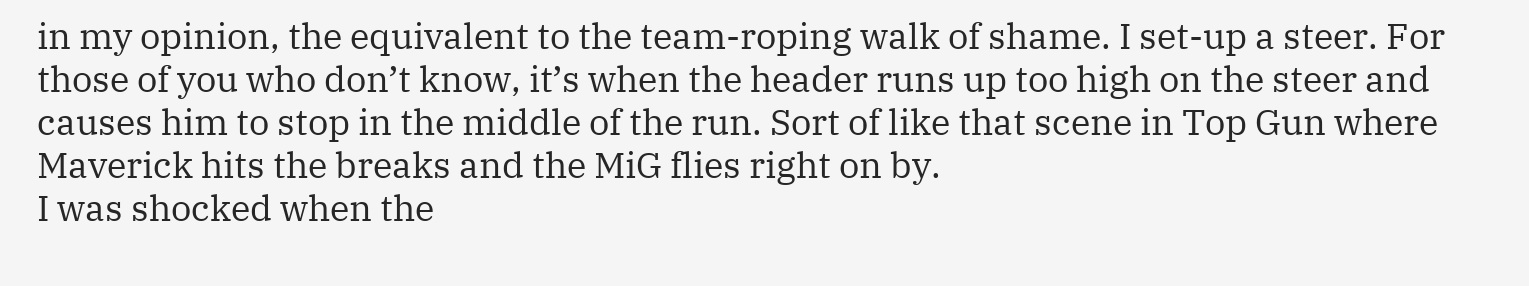in my opinion, the equivalent to the team-roping walk of shame. I set-up a steer. For those of you who don’t know, it’s when the header runs up too high on the steer and causes him to stop in the middle of the run. Sort of like that scene in Top Gun where Maverick hits the breaks and the MiG flies right on by.
I was shocked when the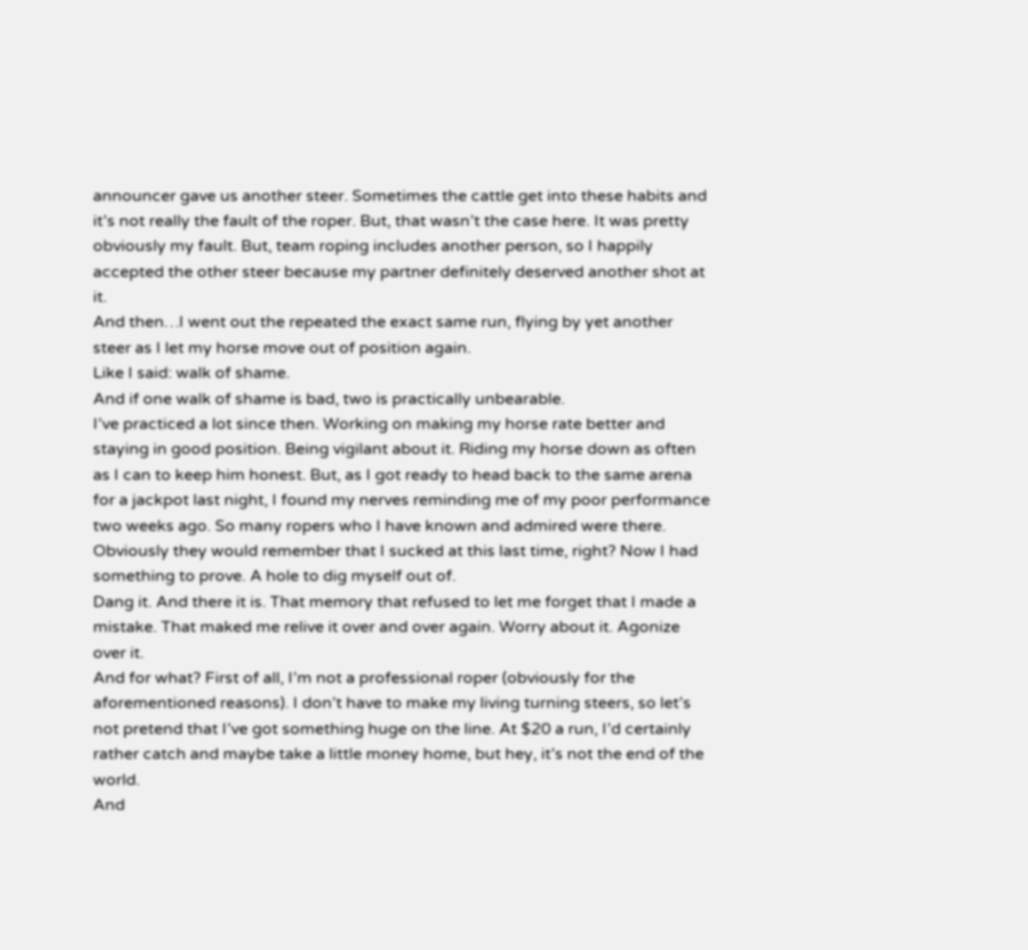announcer gave us another steer. Sometimes the cattle get into these habits and it’s not really the fault of the roper. But, that wasn’t the case here. It was pretty obviously my fault. But, team roping includes another person, so I happily accepted the other steer because my partner definitely deserved another shot at it.
And then…I went out the repeated the exact same run, flying by yet another steer as I let my horse move out of position again.
Like I said: walk of shame.
And if one walk of shame is bad, two is practically unbearable.
I’ve practiced a lot since then. Working on making my horse rate better and staying in good position. Being vigilant about it. Riding my horse down as often as I can to keep him honest. But, as I got ready to head back to the same arena for a jackpot last night, I found my nerves reminding me of my poor performance two weeks ago. So many ropers who I have known and admired were there. Obviously they would remember that I sucked at this last time, right? Now I had something to prove. A hole to dig myself out of.
Dang it. And there it is. That memory that refused to let me forget that I made a mistake. That maked me relive it over and over again. Worry about it. Agonize over it.
And for what? First of all, I’m not a professional roper (obviously for the aforementioned reasons). I don’t have to make my living turning steers, so let’s not pretend that I’ve got something huge on the line. At $20 a run, I’d certainly rather catch and maybe take a little money home, but hey, it’s not the end of the world.
And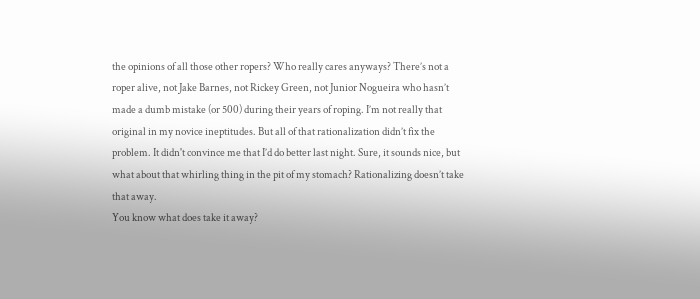the opinions of all those other ropers? Who really cares anyways? There’s not a roper alive, not Jake Barnes, not Rickey Green, not Junior Nogueira who hasn’t made a dumb mistake (or 500) during their years of roping. I’m not really that original in my novice ineptitudes. But all of that rationalization didn’t fix the problem. It didn't convince me that I’d do better last night. Sure, it sounds nice, but what about that whirling thing in the pit of my stomach? Rationalizing doesn’t take that away.
You know what does take it away?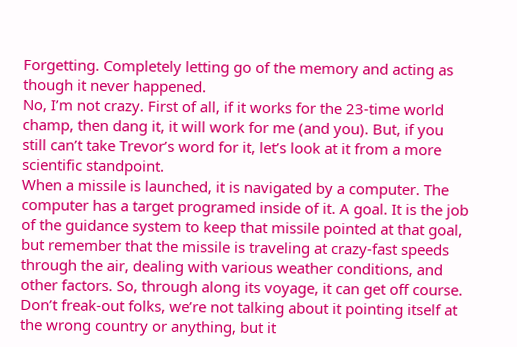Forgetting. Completely letting go of the memory and acting as though it never happened.
No, I’m not crazy. First of all, if it works for the 23-time world champ, then dang it, it will work for me (and you). But, if you still can’t take Trevor’s word for it, let’s look at it from a more scientific standpoint.
When a missile is launched, it is navigated by a computer. The computer has a target programed inside of it. A goal. It is the job of the guidance system to keep that missile pointed at that goal, but remember that the missile is traveling at crazy-fast speeds through the air, dealing with various weather conditions, and other factors. So, through along its voyage, it can get off course. Don’t freak-out folks, we’re not talking about it pointing itself at the wrong country or anything, but it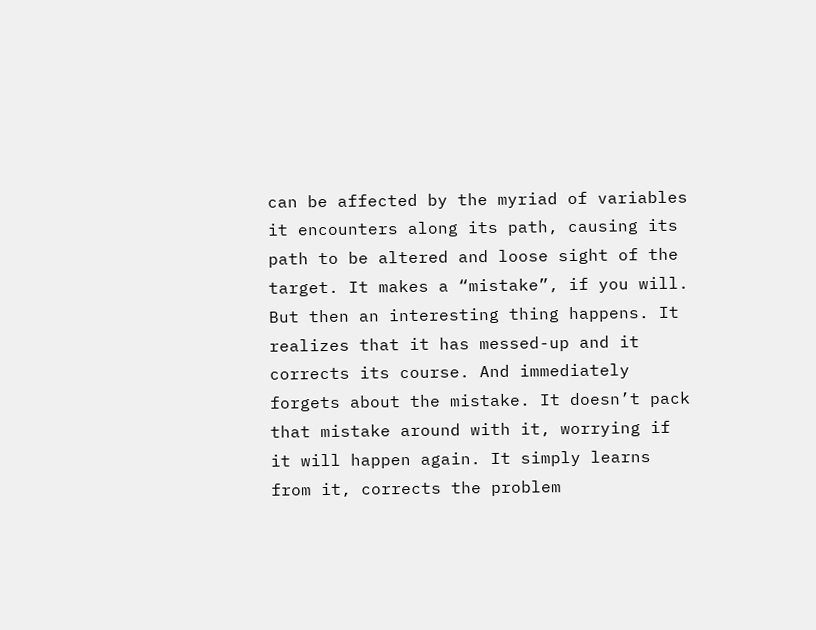can be affected by the myriad of variables it encounters along its path, causing its path to be altered and loose sight of the target. It makes a “mistake”, if you will.
But then an interesting thing happens. It realizes that it has messed-up and it corrects its course. And immediately forgets about the mistake. It doesn’t pack that mistake around with it, worrying if it will happen again. It simply learns from it, corrects the problem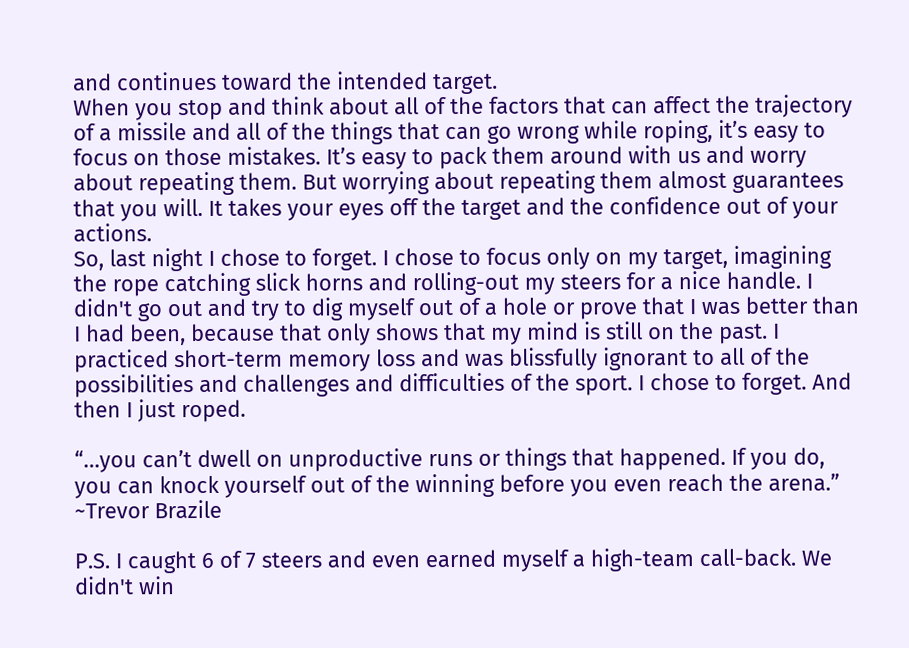and continues toward the intended target.
When you stop and think about all of the factors that can affect the trajectory of a missile and all of the things that can go wrong while roping, it’s easy to focus on those mistakes. It’s easy to pack them around with us and worry about repeating them. But worrying about repeating them almost guarantees that you will. It takes your eyes off the target and the confidence out of your actions.
So, last night I chose to forget. I chose to focus only on my target, imagining the rope catching slick horns and rolling-out my steers for a nice handle. I didn't go out and try to dig myself out of a hole or prove that I was better than I had been, because that only shows that my mind is still on the past. I practiced short-term memory loss and was blissfully ignorant to all of the possibilities and challenges and difficulties of the sport. I chose to forget. And then I just roped.

“…you can’t dwell on unproductive runs or things that happened. If you do, you can knock yourself out of the winning before you even reach the arena.” ~Trevor Brazile

P.S. I caught 6 of 7 steers and even earned myself a high-team call-back. We didn't win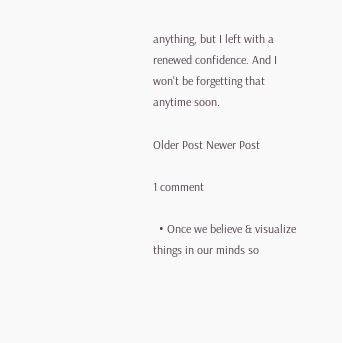anything, but I left with a renewed confidence. And I won't be forgetting that anytime soon.

Older Post Newer Post

1 comment

  • Once we believe & visualize things in our minds so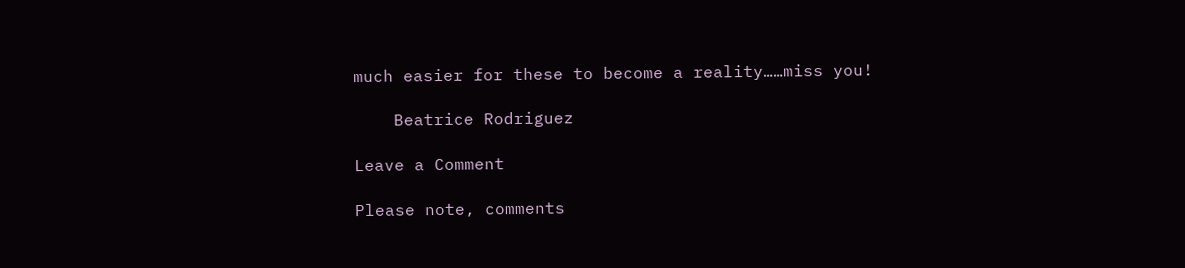much easier for these to become a reality……miss you!

    Beatrice Rodriguez

Leave a Comment

Please note, comments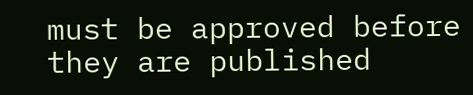must be approved before they are published